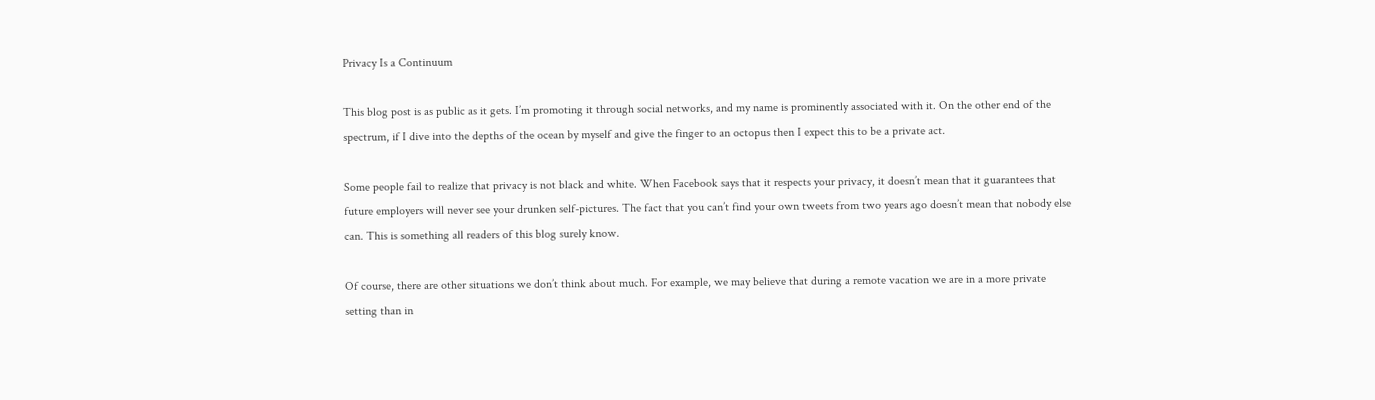Privacy Is a Continuum

This blog post is as public as it gets. I’m promoting it through social networks, and my name is prominently associated with it. On the other end of the spectrum, if I dive into the depths of the ocean by myself and give the finger to an octopus then I expect this to be a private act.

Some people fail to realize that privacy is not black and white. When Facebook says that it respects your privacy, it doesn’t mean that it guarantees that future employers will never see your drunken self-pictures. The fact that you can’t find your own tweets from two years ago doesn’t mean that nobody else can. This is something all readers of this blog surely know.

Of course, there are other situations we don’t think about much. For example, we may believe that during a remote vacation we are in a more private setting than in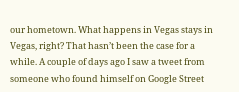our hometown. What happens in Vegas stays in Vegas, right? That hasn’t been the case for a while. A couple of days ago I saw a tweet from someone who found himself on Google Street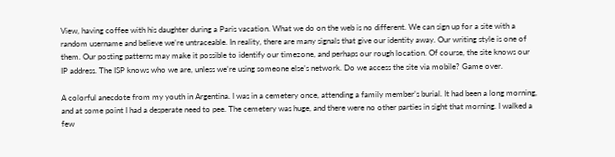View, having coffee with his daughter during a Paris vacation. What we do on the web is no different. We can sign up for a site with a random username and believe we’re untraceable. In reality, there are many signals that give our identity away. Our writing style is one of them. Our posting patterns may make it possible to identify our timezone, and perhaps our rough location. Of course, the site knows our IP address. The ISP knows who we are, unless we’re using someone else’s network. Do we access the site via mobile? Game over.

A colorful anecdote from my youth in Argentina. I was in a cemetery once, attending a family member’s burial. It had been a long morning, and at some point I had a desperate need to pee. The cemetery was huge, and there were no other parties in sight that morning. I walked a few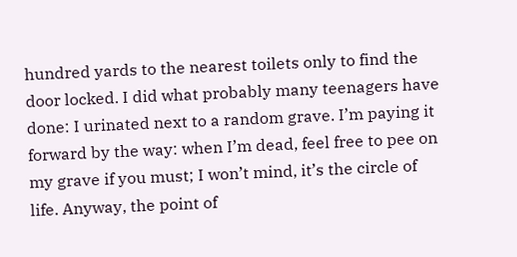hundred yards to the nearest toilets only to find the door locked. I did what probably many teenagers have done: I urinated next to a random grave. I’m paying it forward by the way: when I’m dead, feel free to pee on my grave if you must; I won’t mind, it’s the circle of life. Anyway, the point of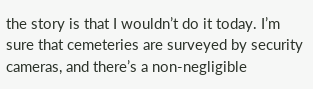the story is that I wouldn’t do it today. I’m sure that cemeteries are surveyed by security cameras, and there’s a non-negligible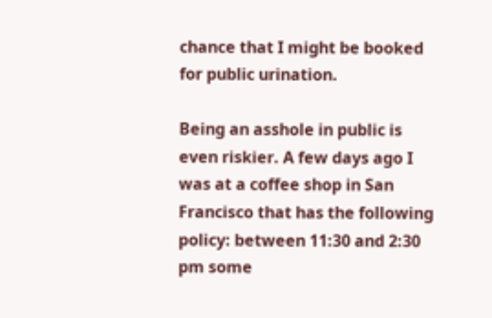chance that I might be booked for public urination.

Being an asshole in public is even riskier. A few days ago I was at a coffee shop in San Francisco that has the following policy: between 11:30 and 2:30 pm some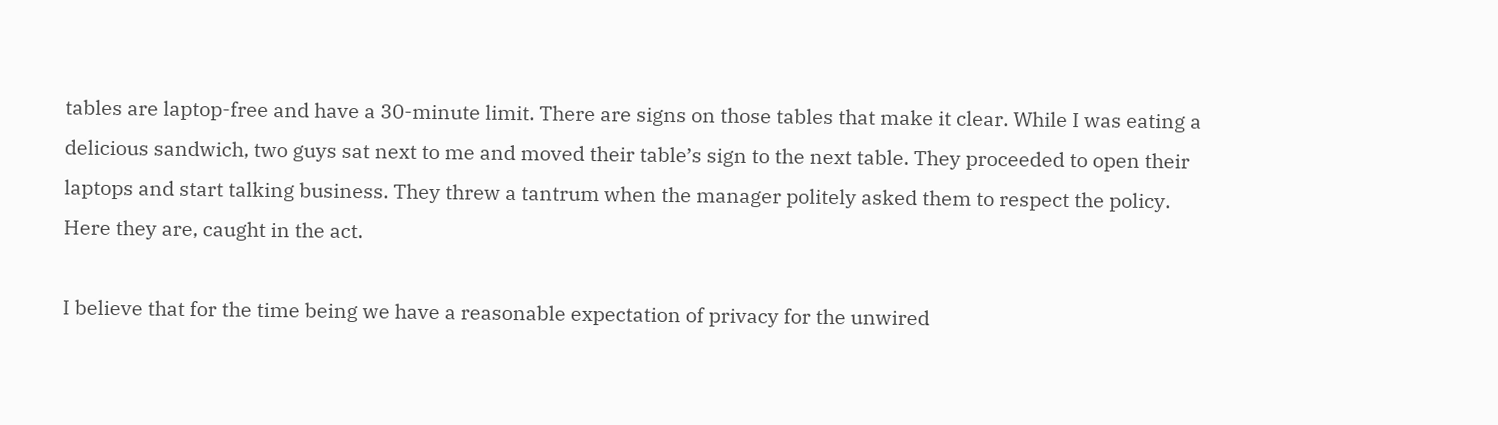tables are laptop-free and have a 30-minute limit. There are signs on those tables that make it clear. While I was eating a delicious sandwich, two guys sat next to me and moved their table’s sign to the next table. They proceeded to open their laptops and start talking business. They threw a tantrum when the manager politely asked them to respect the policy. Here they are, caught in the act.

I believe that for the time being we have a reasonable expectation of privacy for the unwired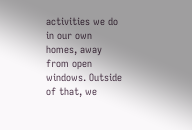activities we do in our own homes, away from open windows. Outside of that, we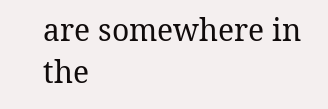are somewhere in the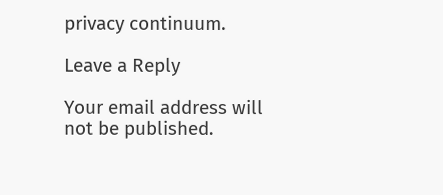privacy continuum.

Leave a Reply

Your email address will not be published.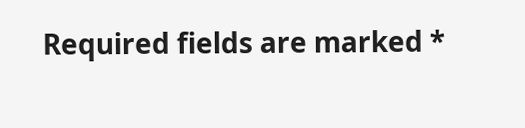Required fields are marked *